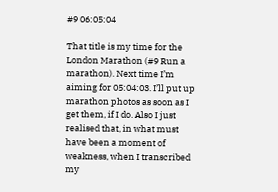#9 06:05:04

That title is my time for the London Marathon (#9 Run a marathon). Next time I’m aiming for 05:04:03. I’ll put up marathon photos as soon as I get them, if I do. Also I just realised that, in what must have been a moment of weakness, when I transcribed my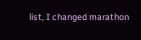list, I changed marathon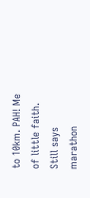to 10km. PAH! Me of little faith. Still says marathon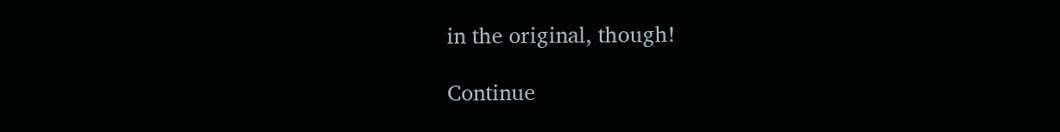in the original, though!

Continue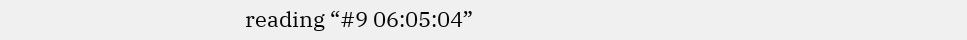reading “#9 06:05:04”